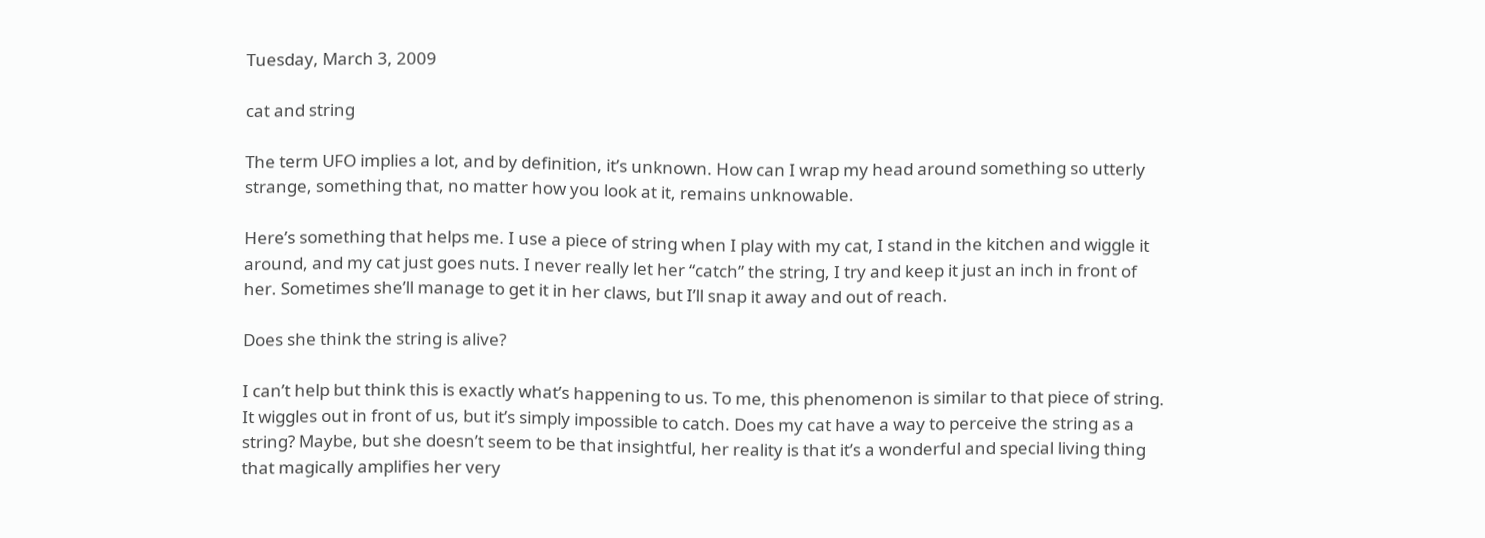Tuesday, March 3, 2009

cat and string

The term UFO implies a lot, and by definition, it’s unknown. How can I wrap my head around something so utterly strange, something that, no matter how you look at it, remains unknowable.

Here’s something that helps me. I use a piece of string when I play with my cat, I stand in the kitchen and wiggle it around, and my cat just goes nuts. I never really let her “catch” the string, I try and keep it just an inch in front of her. Sometimes she’ll manage to get it in her claws, but I’ll snap it away and out of reach.

Does she think the string is alive?

I can’t help but think this is exactly what’s happening to us. To me, this phenomenon is similar to that piece of string. It wiggles out in front of us, but it’s simply impossible to catch. Does my cat have a way to perceive the string as a string? Maybe, but she doesn’t seem to be that insightful, her reality is that it’s a wonderful and special living thing that magically amplifies her very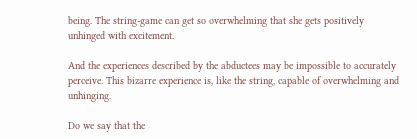being. The string-game can get so overwhelming that she gets positively unhinged with excitement.

And the experiences described by the abductees may be impossible to accurately perceive. This bizarre experience is, like the string, capable of overwhelming and unhinging.

Do we say that the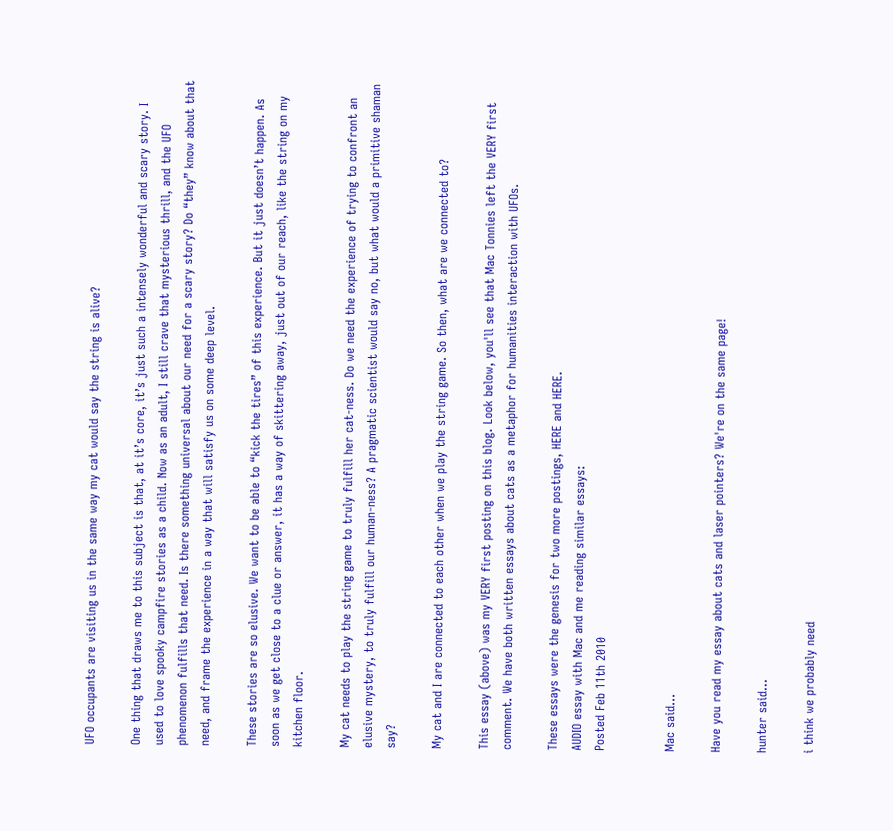UFO occupants are visiting us in the same way my cat would say the string is alive?

One thing that draws me to this subject is that, at it’s core, it’s just such a intensely wonderful and scary story. I used to love spooky campfire stories as a child. Now as an adult, I still crave that mysterious thrill, and the UFO phenomenon fulfills that need. Is there something universal about our need for a scary story? Do “they” know about that need, and frame the experience in a way that will satisfy us on some deep level.

These stories are so elusive. We want to be able to “kick the tires” of this experience. But it just doesn’t happen. As soon as we get close to a clue or answer, it has a way of skittering away, just out of our reach, like the string on my kitchen floor.

My cat needs to play the string game to truly fulfill her cat-ness. Do we need the experience of trying to confront an elusive mystery, to truly fulfill our human-ness? A pragmatic scientist would say no, but what would a primitive shaman say?

My cat and I are connected to each other when we play the string game. So then, what are we connected to?

This essay (above) was my VERY first posting on this blog. Look below, you'll see that Mac Tonnies left the VERY first comment. We have both written essays about cats as a metaphor for humanities interaction with UFOs.

These essays were the genesis for two more postings, HERE and HERE.
AUDIO essay with Mac and me reading similar essays:
Posted Feb 11th 2010


Mac said...

Have you read my essay about cats and laser pointers? We're on the same page!

hunter said...

i think we probably need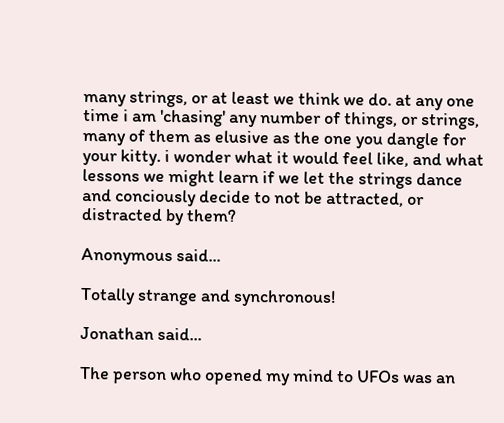many strings, or at least we think we do. at any one time i am 'chasing' any number of things, or strings, many of them as elusive as the one you dangle for your kitty. i wonder what it would feel like, and what lessons we might learn if we let the strings dance and conciously decide to not be attracted, or distracted by them?

Anonymous said...

Totally strange and synchronous!

Jonathan said...

The person who opened my mind to UFOs was an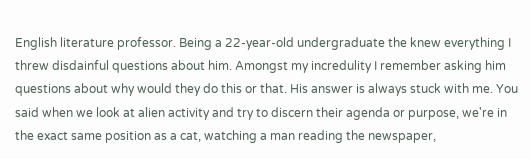English literature professor. Being a 22-year-old undergraduate the knew everything I threw disdainful questions about him. Amongst my incredulity I remember asking him questions about why would they do this or that. His answer is always stuck with me. You said when we look at alien activity and try to discern their agenda or purpose, we're in the exact same position as a cat, watching a man reading the newspaper,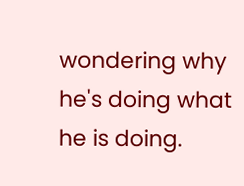wondering why he's doing what he is doing.